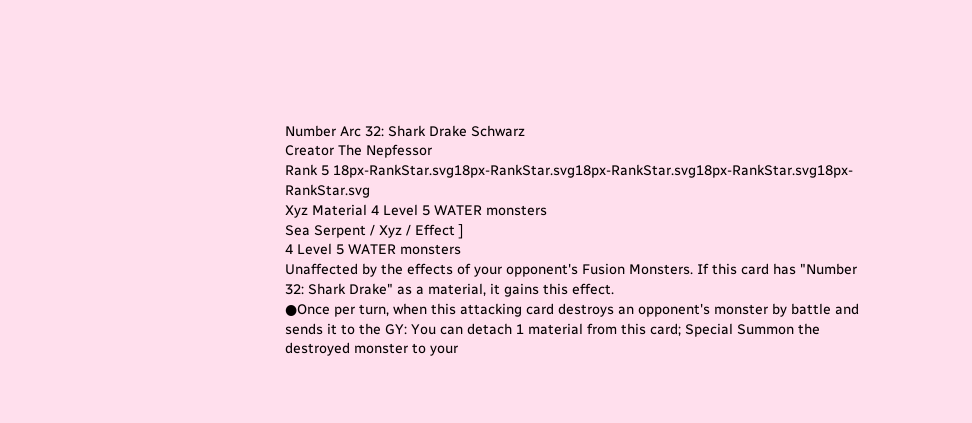Number Arc 32: Shark Drake Schwarz
Creator The Nepfessor
Rank 5 18px-RankStar.svg18px-RankStar.svg18px-RankStar.svg18px-RankStar.svg18px-RankStar.svg
Xyz Material 4 Level 5 WATER monsters
Sea Serpent / Xyz / Effect ]
4 Level 5 WATER monsters
Unaffected by the effects of your opponent's Fusion Monsters. If this card has "Number 32: Shark Drake" as a material, it gains this effect.
●Once per turn, when this attacking card destroys an opponent's monster by battle and sends it to the GY: You can detach 1 material from this card; Special Summon the destroyed monster to your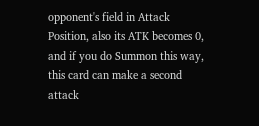opponent's field in Attack Position, also its ATK becomes 0, and if you do Summon this way, this card can make a second attack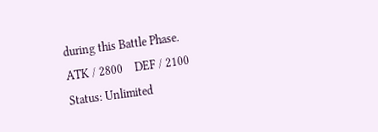during this Battle Phase.
ATK / 2800    DEF / 2100
Status: Unlimited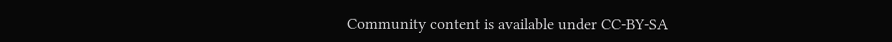Community content is available under CC-BY-SA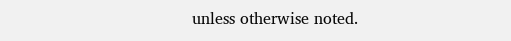unless otherwise noted.